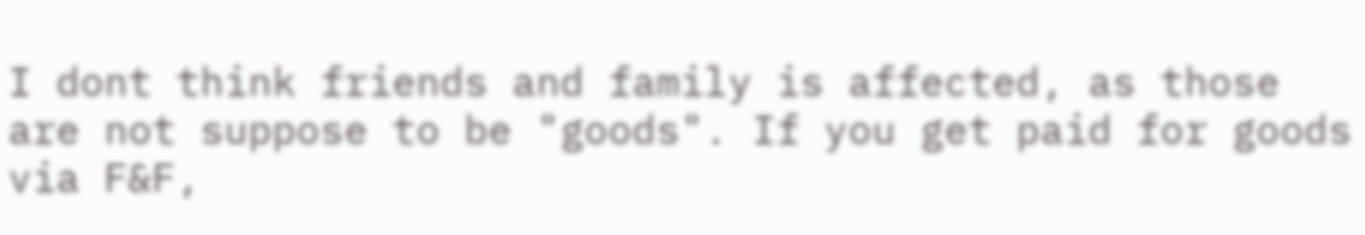I dont think friends and family is affected, as those are not suppose to be "goods". If you get paid for goods via F&F,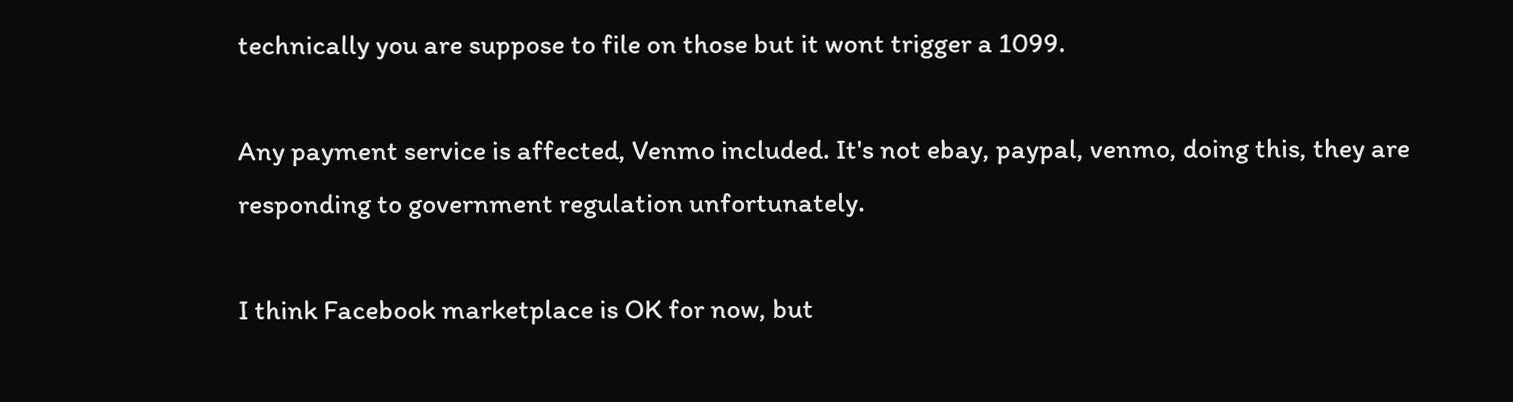technically you are suppose to file on those but it wont trigger a 1099.

Any payment service is affected, Venmo included. It's not ebay, paypal, venmo, doing this, they are responding to government regulation unfortunately.

I think Facebook marketplace is OK for now, but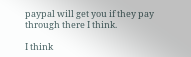paypal will get you if they pay through there I think.

I think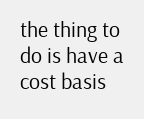the thing to do is have a cost basis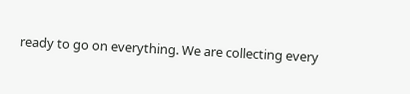ready to go on everything. We are collecting every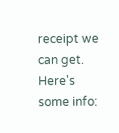receipt we can get. Here's some info: